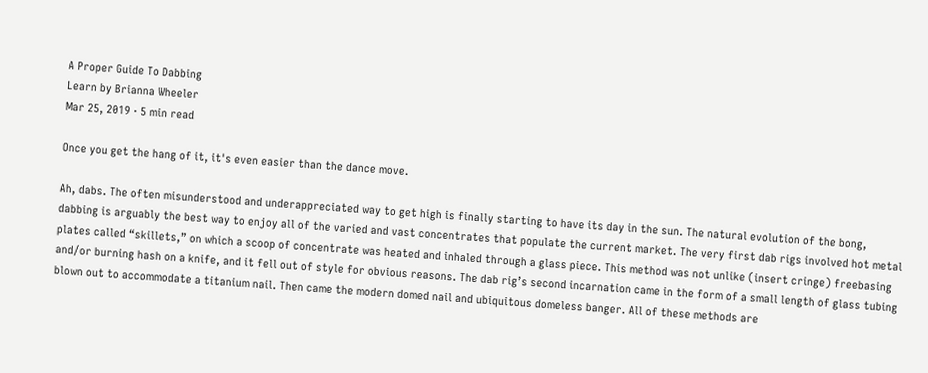A Proper Guide To Dabbing
Learn by Brianna Wheeler
Mar 25, 2019 · 5 min read

Once you get the hang of it, it's even easier than the dance move.

Ah, dabs. The often misunderstood and underappreciated way to get high is finally starting to have its day in the sun. The natural evolution of the bong, dabbing is arguably the best way to enjoy all of the varied and vast concentrates that populate the current market. The very first dab rigs involved hot metal plates called “skillets,” on which a scoop of concentrate was heated and inhaled through a glass piece. This method was not unlike (insert cringe) freebasing and/or burning hash on a knife, and it fell out of style for obvious reasons. The dab rig’s second incarnation came in the form of a small length of glass tubing blown out to accommodate a titanium nail. Then came the modern domed nail and ubiquitous domeless banger. All of these methods are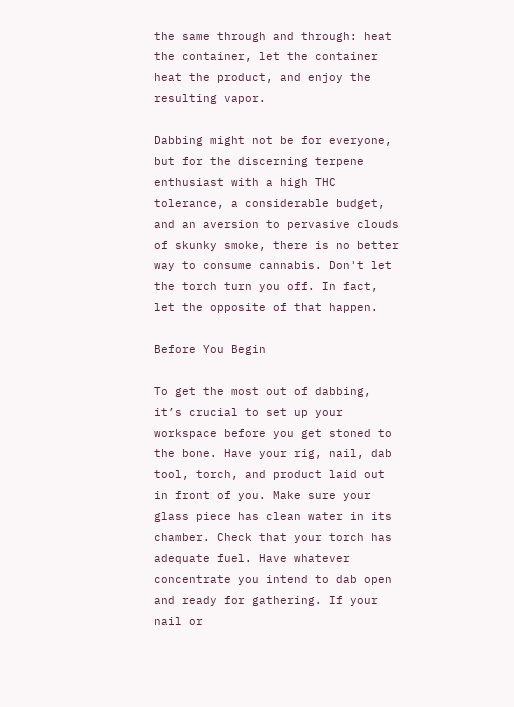the same through and through: heat the container, let the container heat the product, and enjoy the resulting vapor.

Dabbing might not be for everyone, but for the discerning terpene enthusiast with a high THC tolerance, a considerable budget, and an aversion to pervasive clouds of skunky smoke, there is no better way to consume cannabis. Don't let the torch turn you off. In fact, let the opposite of that happen.

Before You Begin

To get the most out of dabbing, it’s crucial to set up your workspace before you get stoned to the bone. Have your rig, nail, dab tool, torch, and product laid out in front of you. Make sure your glass piece has clean water in its chamber. Check that your torch has adequate fuel. Have whatever concentrate you intend to dab open and ready for gathering. If your nail or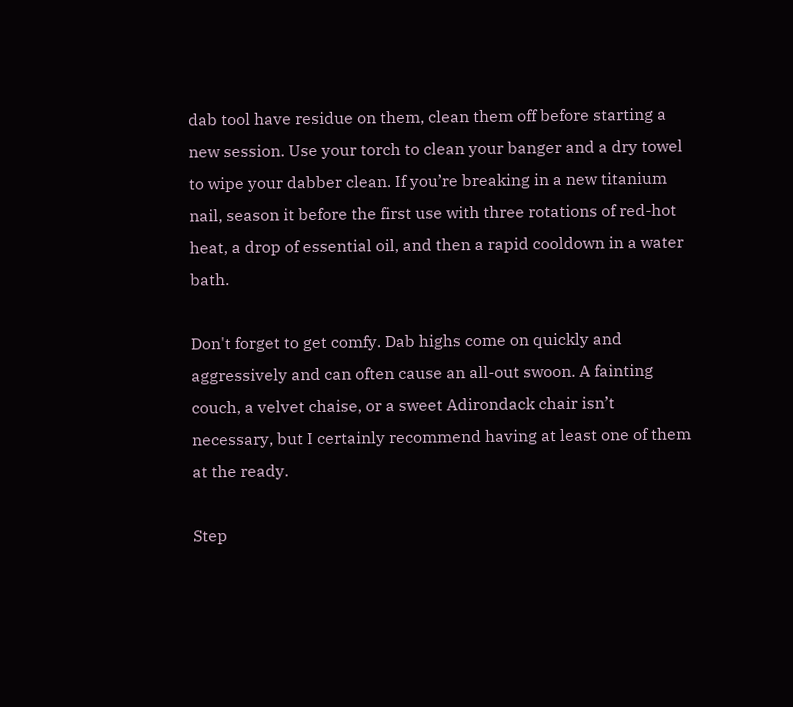dab tool have residue on them, clean them off before starting a new session. Use your torch to clean your banger and a dry towel to wipe your dabber clean. If you’re breaking in a new titanium nail, season it before the first use with three rotations of red-hot heat, a drop of essential oil, and then a rapid cooldown in a water bath.

Don't forget to get comfy. Dab highs come on quickly and aggressively and can often cause an all-out swoon. A fainting couch, a velvet chaise, or a sweet Adirondack chair isn’t necessary, but I certainly recommend having at least one of them at the ready.

Step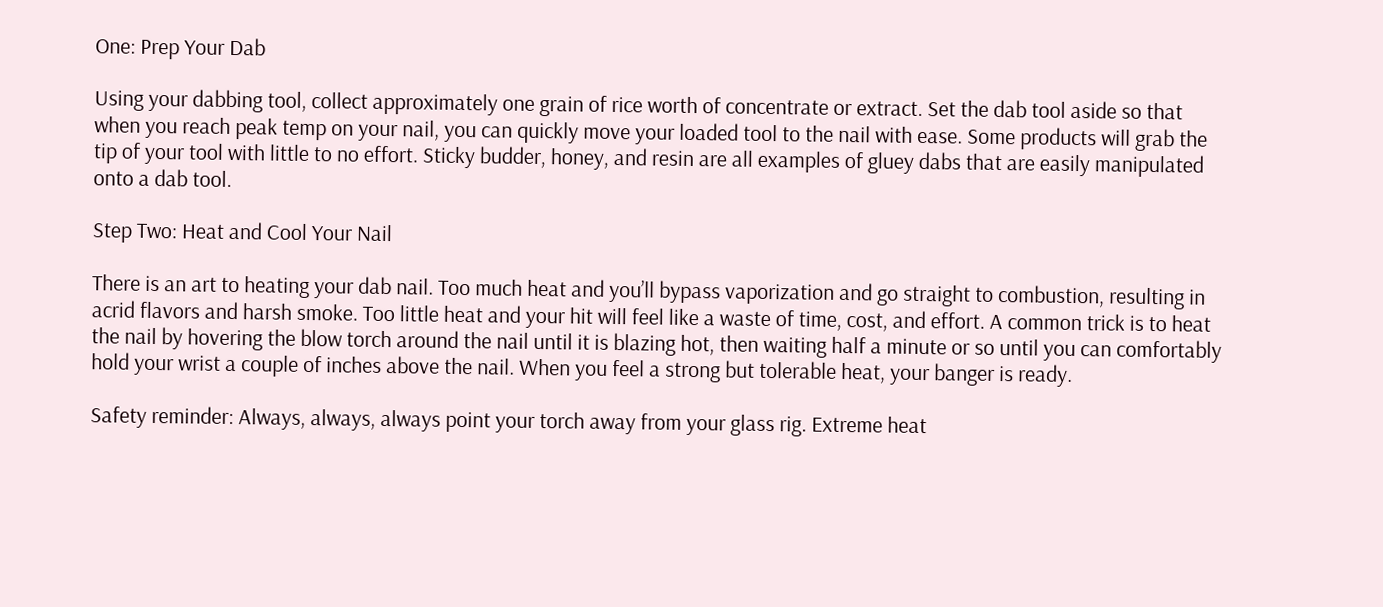One: Prep Your Dab

Using your dabbing tool, collect approximately one grain of rice worth of concentrate or extract. Set the dab tool aside so that when you reach peak temp on your nail, you can quickly move your loaded tool to the nail with ease. Some products will grab the tip of your tool with little to no effort. Sticky budder, honey, and resin are all examples of gluey dabs that are easily manipulated onto a dab tool.

Step Two: Heat and Cool Your Nail

There is an art to heating your dab nail. Too much heat and you’ll bypass vaporization and go straight to combustion, resulting in acrid flavors and harsh smoke. Too little heat and your hit will feel like a waste of time, cost, and effort. A common trick is to heat the nail by hovering the blow torch around the nail until it is blazing hot, then waiting half a minute or so until you can comfortably hold your wrist a couple of inches above the nail. When you feel a strong but tolerable heat, your banger is ready.

Safety reminder: Always, always, always point your torch away from your glass rig. Extreme heat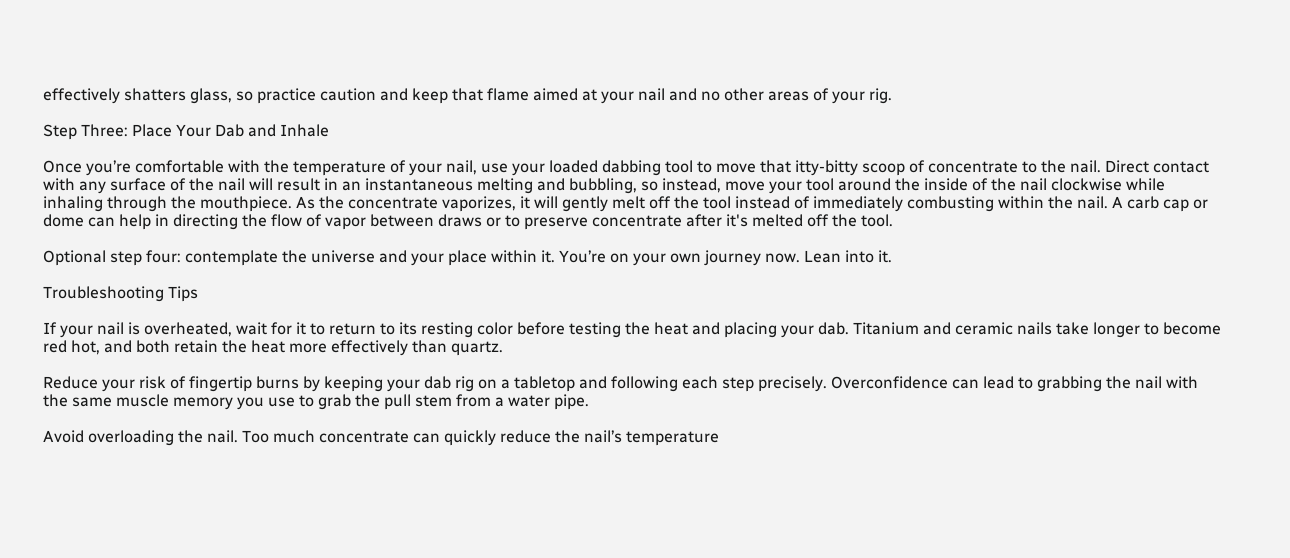effectively shatters glass, so practice caution and keep that flame aimed at your nail and no other areas of your rig.

Step Three: Place Your Dab and Inhale

Once you’re comfortable with the temperature of your nail, use your loaded dabbing tool to move that itty-bitty scoop of concentrate to the nail. Direct contact with any surface of the nail will result in an instantaneous melting and bubbling, so instead, move your tool around the inside of the nail clockwise while inhaling through the mouthpiece. As the concentrate vaporizes, it will gently melt off the tool instead of immediately combusting within the nail. A carb cap or dome can help in directing the flow of vapor between draws or to preserve concentrate after it's melted off the tool.

Optional step four: contemplate the universe and your place within it. You’re on your own journey now. Lean into it.

Troubleshooting Tips

If your nail is overheated, wait for it to return to its resting color before testing the heat and placing your dab. Titanium and ceramic nails take longer to become red hot, and both retain the heat more effectively than quartz.

Reduce your risk of fingertip burns by keeping your dab rig on a tabletop and following each step precisely. Overconfidence can lead to grabbing the nail with the same muscle memory you use to grab the pull stem from a water pipe.

Avoid overloading the nail. Too much concentrate can quickly reduce the nail’s temperature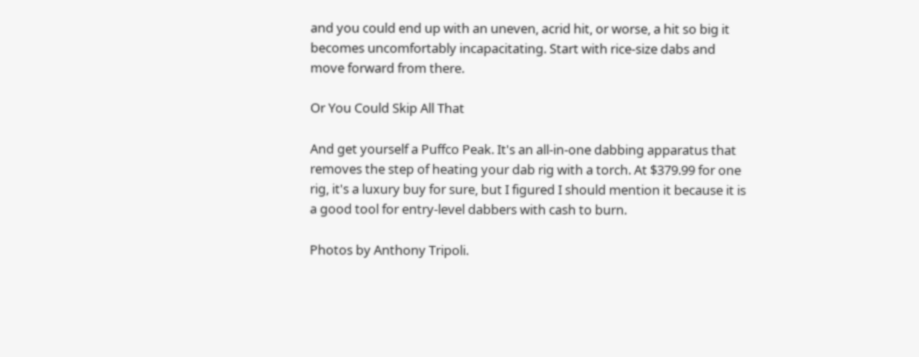and you could end up with an uneven, acrid hit, or worse, a hit so big it becomes uncomfortably incapacitating. Start with rice-size dabs and move forward from there.

Or You Could Skip All That

And get yourself a Puffco Peak. It's an all-in-one dabbing apparatus that removes the step of heating your dab rig with a torch. At $379.99 for one rig, it's a luxury buy for sure, but I figured I should mention it because it is a good tool for entry-level dabbers with cash to burn.

Photos by Anthony Tripoli.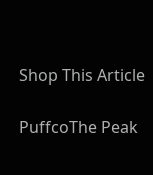Shop This Article

PuffcoThe Peak